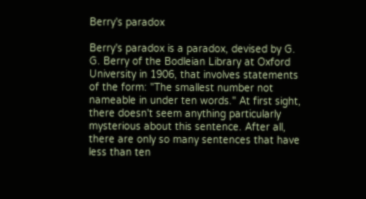Berry's paradox

Berry's paradox is a paradox, devised by G. G. Berry of the Bodleian Library at Oxford University in 1906, that involves statements of the form: "The smallest number not nameable in under ten words." At first sight, there doesn't seem anything particularly mysterious about this sentence. After all, there are only so many sentences that have less than ten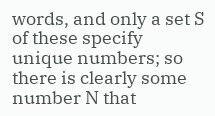words, and only a set S of these specify unique numbers; so there is clearly some number N that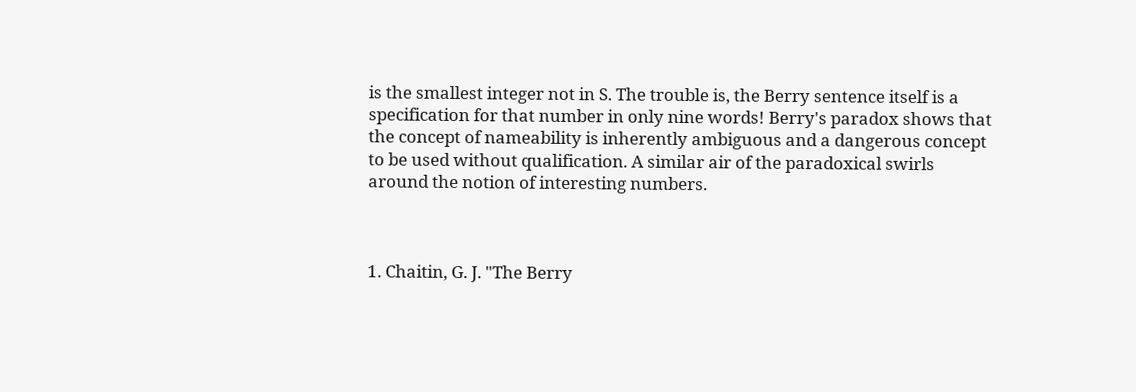is the smallest integer not in S. The trouble is, the Berry sentence itself is a specification for that number in only nine words! Berry's paradox shows that the concept of nameability is inherently ambiguous and a dangerous concept to be used without qualification. A similar air of the paradoxical swirls around the notion of interesting numbers.



1. Chaitin, G. J. "The Berry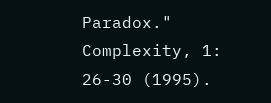Paradox." Complexity, 1: 26-30 (1995).